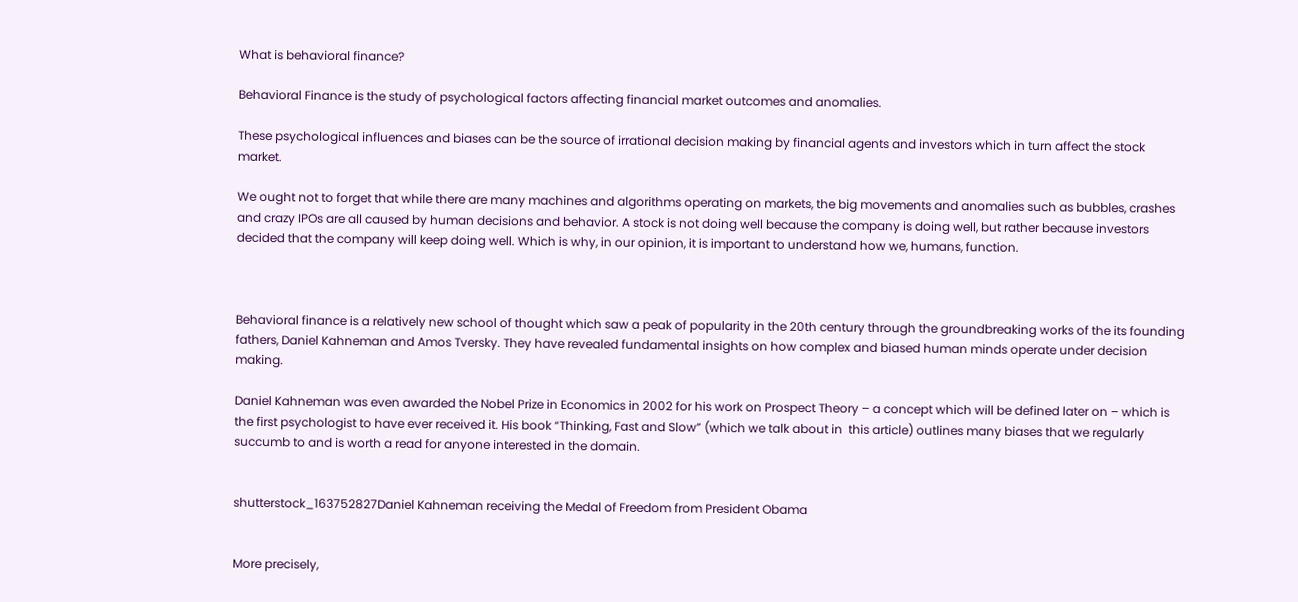What is behavioral finance?

Behavioral Finance is the study of psychological factors affecting financial market outcomes and anomalies.

These psychological influences and biases can be the source of irrational decision making by financial agents and investors which in turn affect the stock market.

We ought not to forget that while there are many machines and algorithms operating on markets, the big movements and anomalies such as bubbles, crashes and crazy IPOs are all caused by human decisions and behavior. A stock is not doing well because the company is doing well, but rather because investors decided that the company will keep doing well. Which is why, in our opinion, it is important to understand how we, humans, function.



Behavioral finance is a relatively new school of thought which saw a peak of popularity in the 20th century through the groundbreaking works of the its founding fathers, Daniel Kahneman and Amos Tversky. They have revealed fundamental insights on how complex and biased human minds operate under decision making.

Daniel Kahneman was even awarded the Nobel Prize in Economics in 2002 for his work on Prospect Theory – a concept which will be defined later on – which is the first psychologist to have ever received it. His book “Thinking, Fast and Slow” (which we talk about in  this article) outlines many biases that we regularly succumb to and is worth a read for anyone interested in the domain.


shutterstock_163752827Daniel Kahneman receiving the Medal of Freedom from President Obama


More precisely,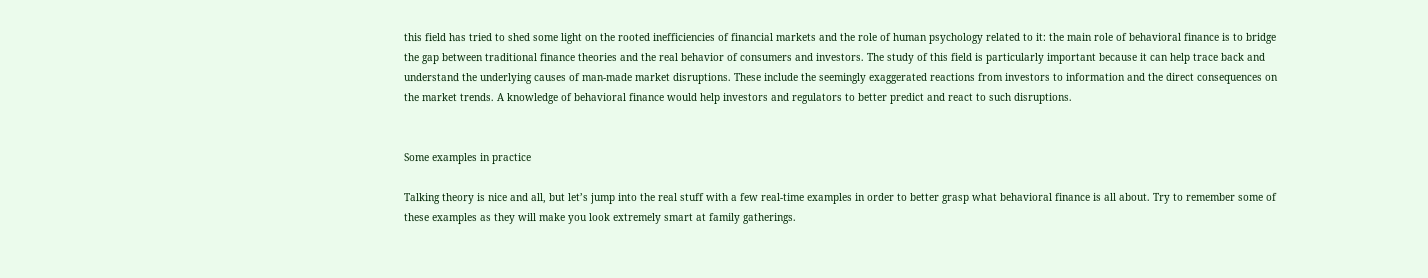this field has tried to shed some light on the rooted inefficiencies of financial markets and the role of human psychology related to it: the main role of behavioral finance is to bridge the gap between traditional finance theories and the real behavior of consumers and investors. The study of this field is particularly important because it can help trace back and understand the underlying causes of man-made market disruptions. These include the seemingly exaggerated reactions from investors to information and the direct consequences on the market trends. A knowledge of behavioral finance would help investors and regulators to better predict and react to such disruptions.


Some examples in practice

Talking theory is nice and all, but let’s jump into the real stuff with a few real-time examples in order to better grasp what behavioral finance is all about. Try to remember some of these examples as they will make you look extremely smart at family gatherings.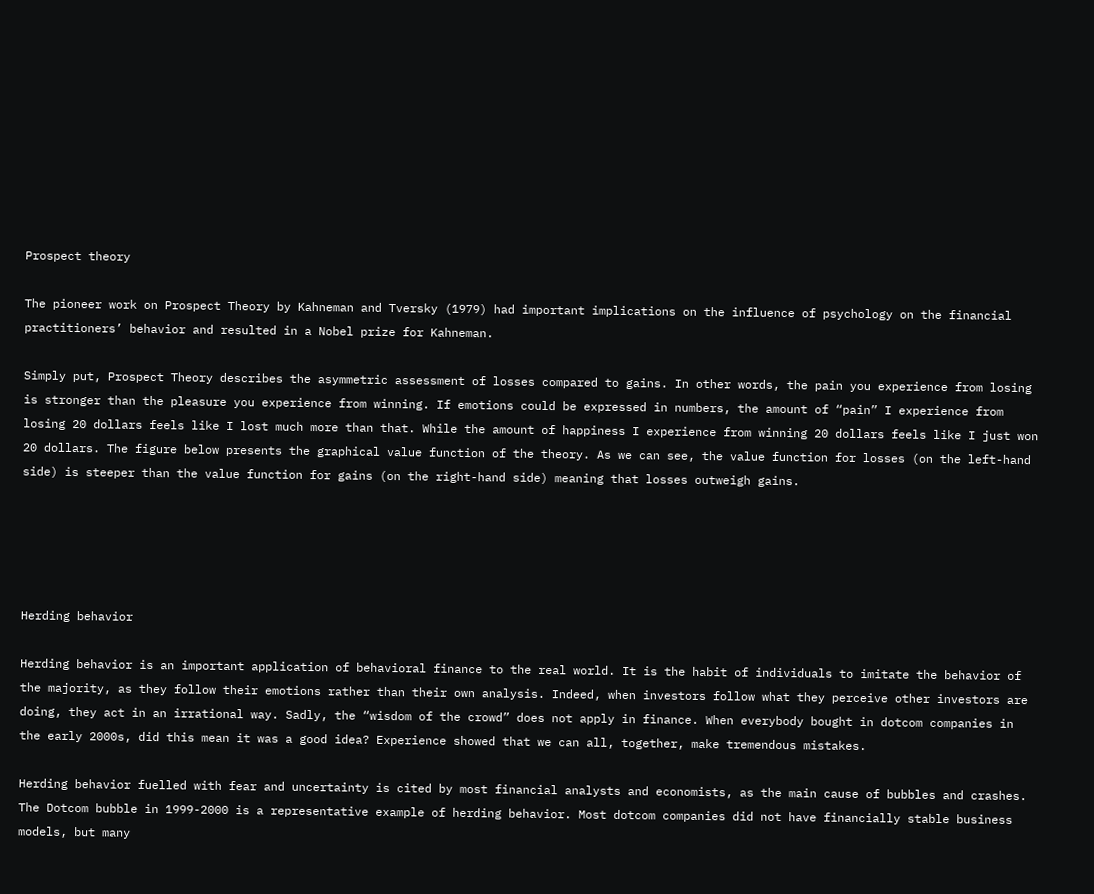Prospect theory

The pioneer work on Prospect Theory by Kahneman and Tversky (1979) had important implications on the influence of psychology on the financial practitioners’ behavior and resulted in a Nobel prize for Kahneman.

Simply put, Prospect Theory describes the asymmetric assessment of losses compared to gains. In other words, the pain you experience from losing is stronger than the pleasure you experience from winning. If emotions could be expressed in numbers, the amount of “pain” I experience from losing 20 dollars feels like I lost much more than that. While the amount of happiness I experience from winning 20 dollars feels like I just won 20 dollars. The figure below presents the graphical value function of the theory. As we can see, the value function for losses (on the left-hand side) is steeper than the value function for gains (on the right-hand side) meaning that losses outweigh gains.





Herding behavior

Herding behavior is an important application of behavioral finance to the real world. It is the habit of individuals to imitate the behavior of the majority, as they follow their emotions rather than their own analysis. Indeed, when investors follow what they perceive other investors are doing, they act in an irrational way. Sadly, the “wisdom of the crowd” does not apply in finance. When everybody bought in dotcom companies in the early 2000s, did this mean it was a good idea? Experience showed that we can all, together, make tremendous mistakes.

Herding behavior fuelled with fear and uncertainty is cited by most financial analysts and economists, as the main cause of bubbles and crashes. The Dotcom bubble in 1999-2000 is a representative example of herding behavior. Most dotcom companies did not have financially stable business models, but many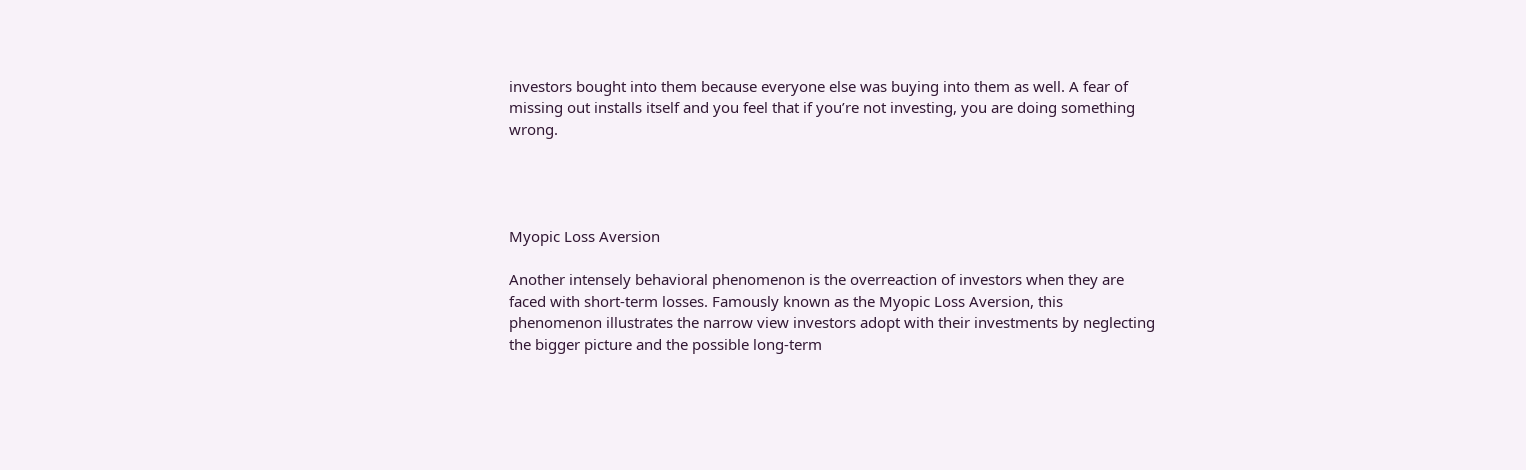investors bought into them because everyone else was buying into them as well. A fear of missing out installs itself and you feel that if you’re not investing, you are doing something wrong.




Myopic Loss Aversion

Another intensely behavioral phenomenon is the overreaction of investors when they are faced with short-term losses. Famously known as the Myopic Loss Aversion, this phenomenon illustrates the narrow view investors adopt with their investments by neglecting the bigger picture and the possible long-term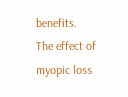benefits.
The effect of myopic loss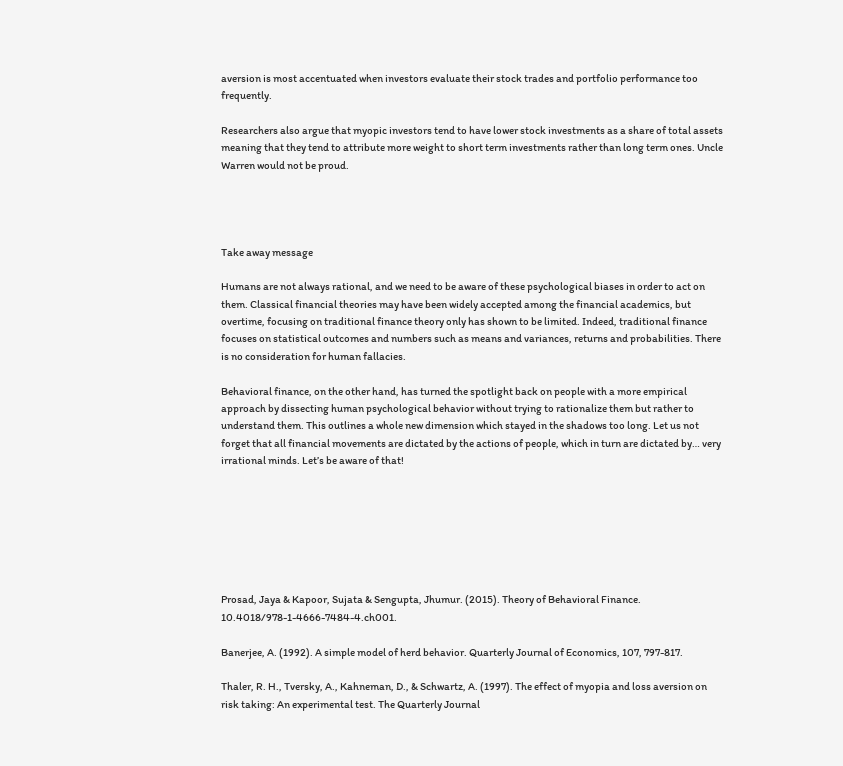aversion is most accentuated when investors evaluate their stock trades and portfolio performance too frequently.

Researchers also argue that myopic investors tend to have lower stock investments as a share of total assets meaning that they tend to attribute more weight to short term investments rather than long term ones. Uncle Warren would not be proud.




Take away message

Humans are not always rational, and we need to be aware of these psychological biases in order to act on them. Classical financial theories may have been widely accepted among the financial academics, but overtime, focusing on traditional finance theory only has shown to be limited. Indeed, traditional finance focuses on statistical outcomes and numbers such as means and variances, returns and probabilities. There is no consideration for human fallacies.

Behavioral finance, on the other hand, has turned the spotlight back on people with a more empirical approach by dissecting human psychological behavior without trying to rationalize them but rather to understand them. This outlines a whole new dimension which stayed in the shadows too long. Let us not forget that all financial movements are dictated by the actions of people, which in turn are dictated by… very irrational minds. Let’s be aware of that!







Prosad, Jaya & Kapoor, Sujata & Sengupta, Jhumur. (2015). Theory of Behavioral Finance. 10.4018/978-1-4666-7484-4.ch001.

Banerjee, A. (1992). A simple model of herd behavior. Quarterly Journal of Economics, 107, 797-817.

Thaler, R. H., Tversky, A., Kahneman, D., & Schwartz, A. (1997). The effect of myopia and loss aversion on risk taking: An experimental test. The Quarterly Journal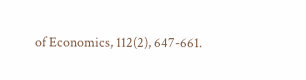of Economics, 112(2), 647-661.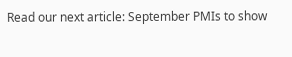Read our next article: September PMIs to show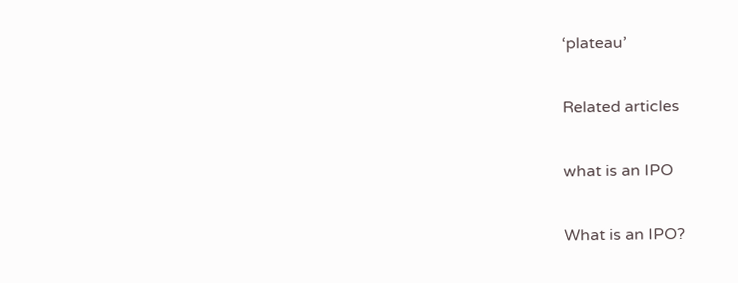‘plateau’

Related articles

what is an IPO

What is an IPO?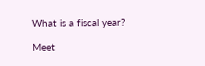What is a fiscal year?

Meet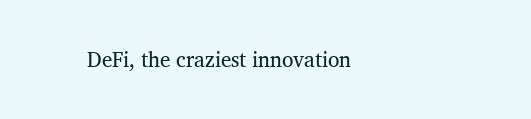DeFi, the craziest innovation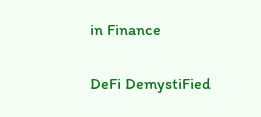in Finance

DeFi DemystiFied